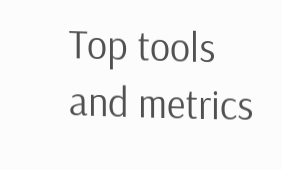Top tools and metrics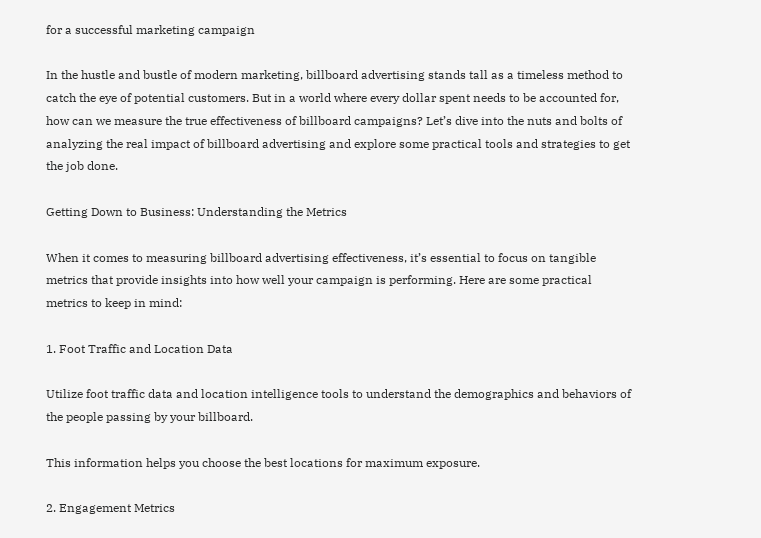for a successful marketing campaign

In the hustle and bustle of modern marketing, billboard advertising stands tall as a timeless method to catch the eye of potential customers. But in a world where every dollar spent needs to be accounted for, how can we measure the true effectiveness of billboard campaigns? Let’s dive into the nuts and bolts of analyzing the real impact of billboard advertising and explore some practical tools and strategies to get the job done.

Getting Down to Business: Understanding the Metrics

When it comes to measuring billboard advertising effectiveness, it’s essential to focus on tangible metrics that provide insights into how well your campaign is performing. Here are some practical metrics to keep in mind:

1. Foot Traffic and Location Data

Utilize foot traffic data and location intelligence tools to understand the demographics and behaviors of the people passing by your billboard.

This information helps you choose the best locations for maximum exposure.

2. Engagement Metrics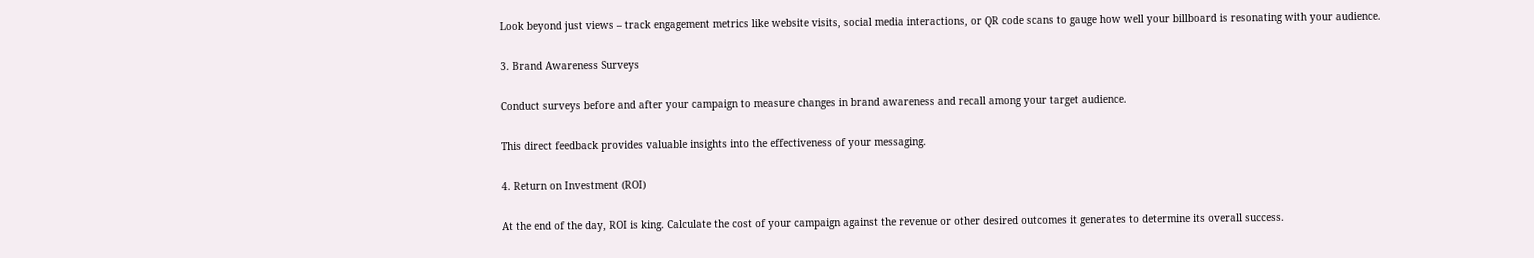Look beyond just views – track engagement metrics like website visits, social media interactions, or QR code scans to gauge how well your billboard is resonating with your audience.

3. Brand Awareness Surveys

Conduct surveys before and after your campaign to measure changes in brand awareness and recall among your target audience.

This direct feedback provides valuable insights into the effectiveness of your messaging.

4. Return on Investment (ROI)

At the end of the day, ROI is king. Calculate the cost of your campaign against the revenue or other desired outcomes it generates to determine its overall success.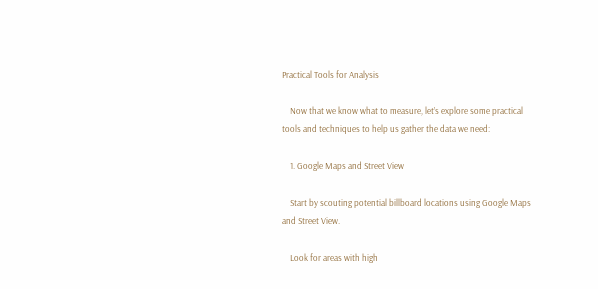Practical Tools for Analysis

    Now that we know what to measure, let’s explore some practical tools and techniques to help us gather the data we need:

    1. Google Maps and Street View

    Start by scouting potential billboard locations using Google Maps and Street View.

    Look for areas with high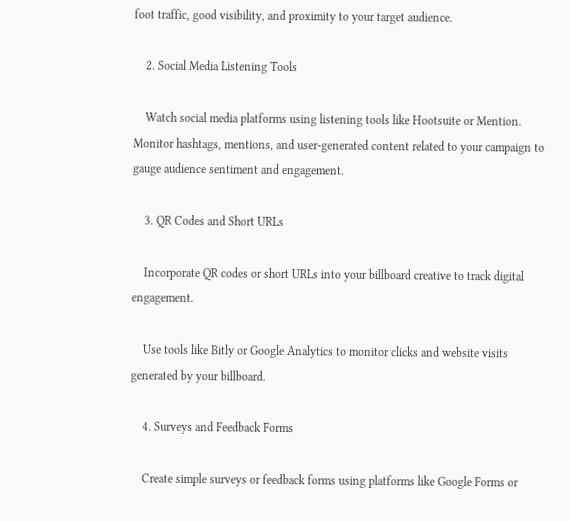foot traffic, good visibility, and proximity to your target audience.

    2. Social Media Listening Tools

    Watch social media platforms using listening tools like Hootsuite or Mention. Monitor hashtags, mentions, and user-generated content related to your campaign to gauge audience sentiment and engagement.

    3. QR Codes and Short URLs

    Incorporate QR codes or short URLs into your billboard creative to track digital engagement.

    Use tools like Bitly or Google Analytics to monitor clicks and website visits generated by your billboard.

    4. Surveys and Feedback Forms

    Create simple surveys or feedback forms using platforms like Google Forms or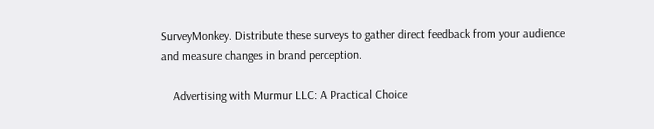SurveyMonkey. Distribute these surveys to gather direct feedback from your audience and measure changes in brand perception.

    Advertising with Murmur LLC: A Practical Choice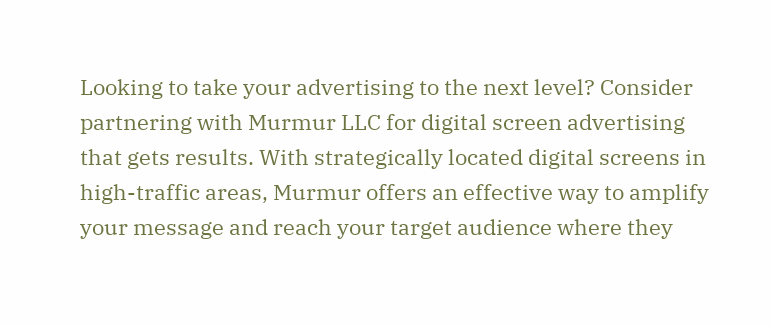Looking to take your advertising to the next level? Consider partnering with Murmur LLC for digital screen advertising that gets results. With strategically located digital screens in high-traffic areas, Murmur offers an effective way to amplify your message and reach your target audience where they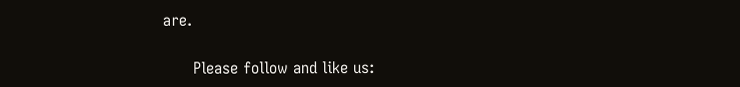are.

      Please follow and like us: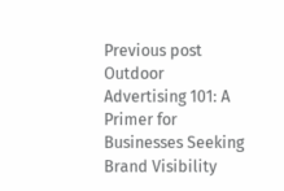Previous post Outdoor Advertising 101: A Primer for Businesses Seeking Brand Visibility